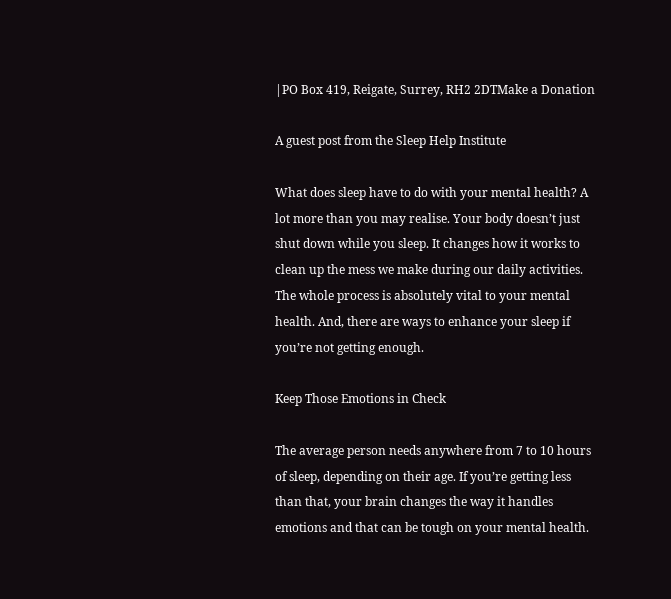|PO Box 419, Reigate, Surrey, RH2 2DTMake a Donation

A guest post from the Sleep Help Institute

What does sleep have to do with your mental health? A lot more than you may realise. Your body doesn’t just shut down while you sleep. It changes how it works to clean up the mess we make during our daily activities. The whole process is absolutely vital to your mental health. And, there are ways to enhance your sleep if you’re not getting enough.

Keep Those Emotions in Check

The average person needs anywhere from 7 to 10 hours of sleep, depending on their age. If you’re getting less than that, your brain changes the way it handles emotions and that can be tough on your mental health.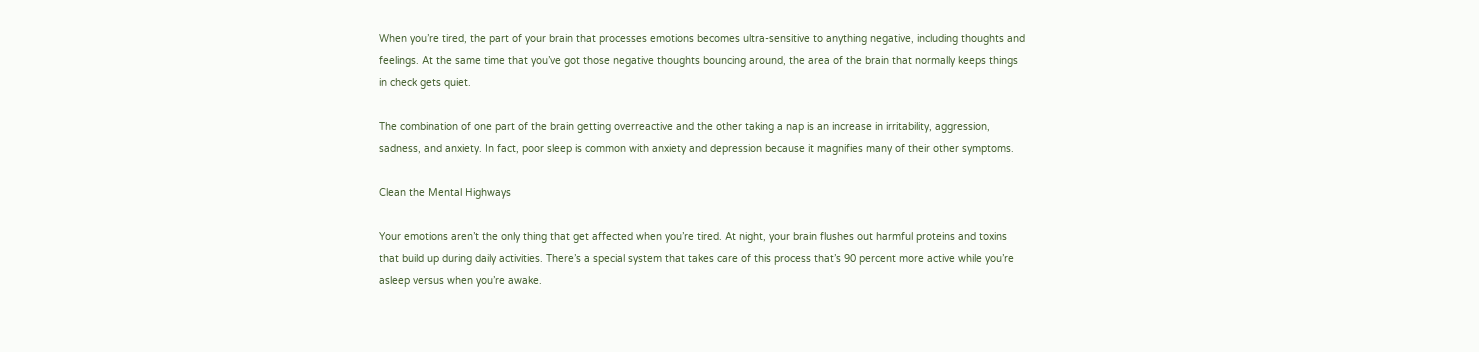When you’re tired, the part of your brain that processes emotions becomes ultra-sensitive to anything negative, including thoughts and feelings. At the same time that you’ve got those negative thoughts bouncing around, the area of the brain that normally keeps things in check gets quiet.

The combination of one part of the brain getting overreactive and the other taking a nap is an increase in irritability, aggression, sadness, and anxiety. In fact, poor sleep is common with anxiety and depression because it magnifies many of their other symptoms.

Clean the Mental Highways

Your emotions aren’t the only thing that get affected when you’re tired. At night, your brain flushes out harmful proteins and toxins that build up during daily activities. There’s a special system that takes care of this process that’s 90 percent more active while you’re asleep versus when you’re awake.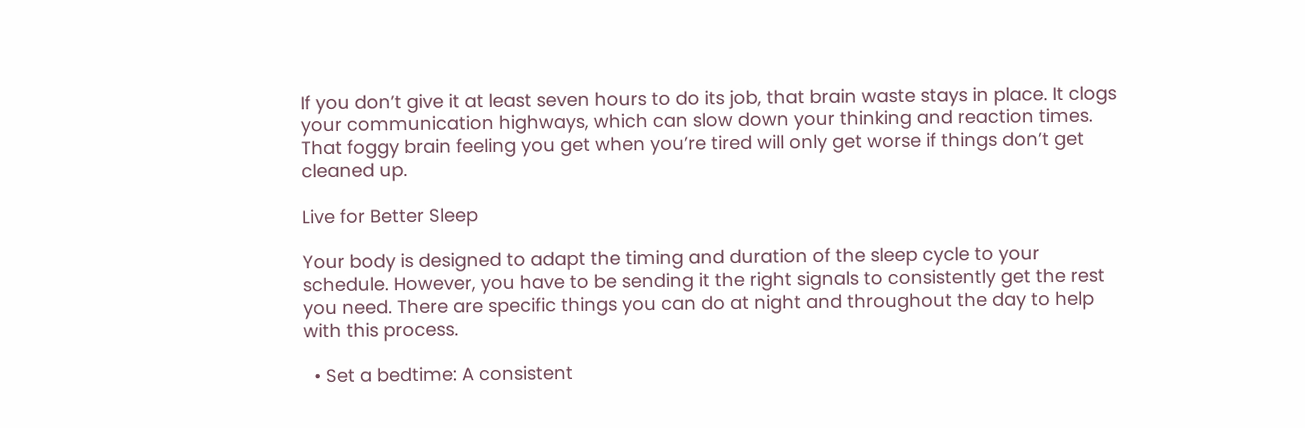If you don’t give it at least seven hours to do its job, that brain waste stays in place. It clogs your communication highways, which can slow down your thinking and reaction times. That foggy brain feeling you get when you’re tired will only get worse if things don’t get cleaned up.

Live for Better Sleep

Your body is designed to adapt the timing and duration of the sleep cycle to your schedule. However, you have to be sending it the right signals to consistently get the rest you need. There are specific things you can do at night and throughout the day to help with this process.

  • Set a bedtime: A consistent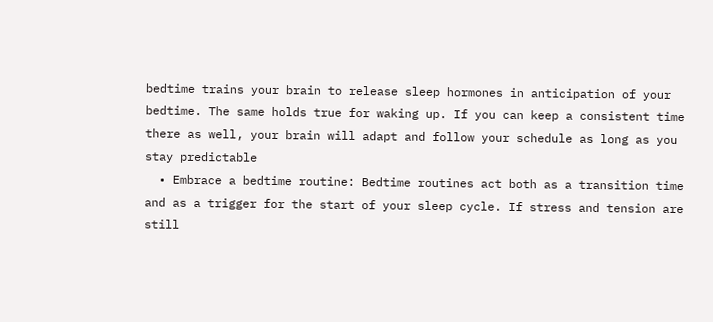bedtime trains your brain to release sleep hormones in anticipation of your bedtime. The same holds true for waking up. If you can keep a consistent time there as well, your brain will adapt and follow your schedule as long as you stay predictable
  • Embrace a bedtime routine: Bedtime routines act both as a transition time and as a trigger for the start of your sleep cycle. If stress and tension are still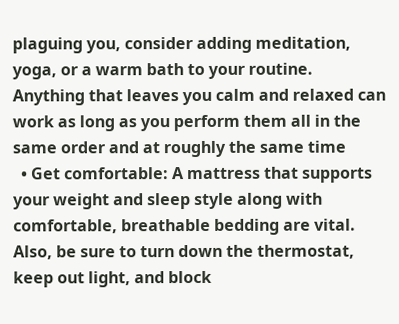plaguing you, consider adding meditation, yoga, or a warm bath to your routine. Anything that leaves you calm and relaxed can work as long as you perform them all in the same order and at roughly the same time
  • Get comfortable: A mattress that supports your weight and sleep style along with comfortable, breathable bedding are vital. Also, be sure to turn down the thermostat, keep out light, and block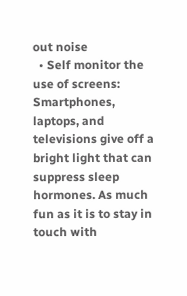out noise
  • Self monitor the use of screens: Smartphones, laptops, and televisions give off a bright light that can suppress sleep hormones. As much fun as it is to stay in touch with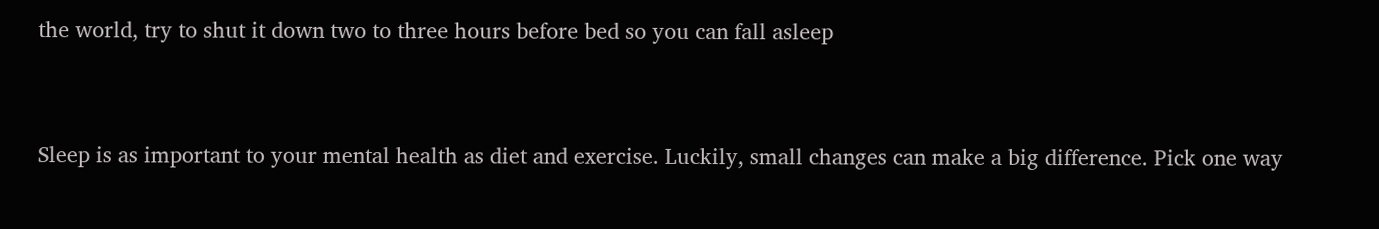the world, try to shut it down two to three hours before bed so you can fall asleep


Sleep is as important to your mental health as diet and exercise. Luckily, small changes can make a big difference. Pick one way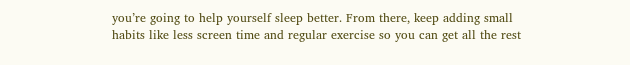you’re going to help yourself sleep better. From there, keep adding small habits like less screen time and regular exercise so you can get all the rest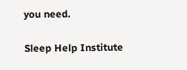you need.

Sleep Help Institute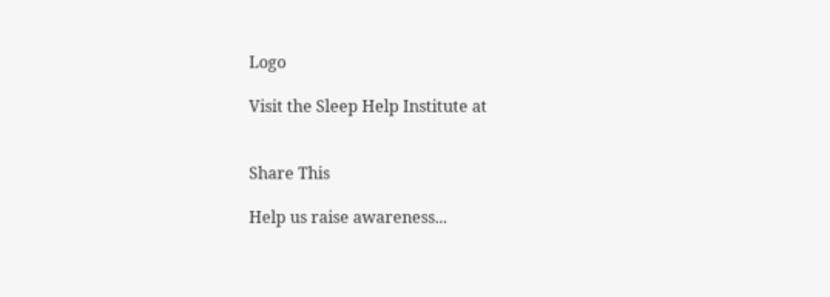Logo

Visit the Sleep Help Institute at


Share This

Help us raise awareness...